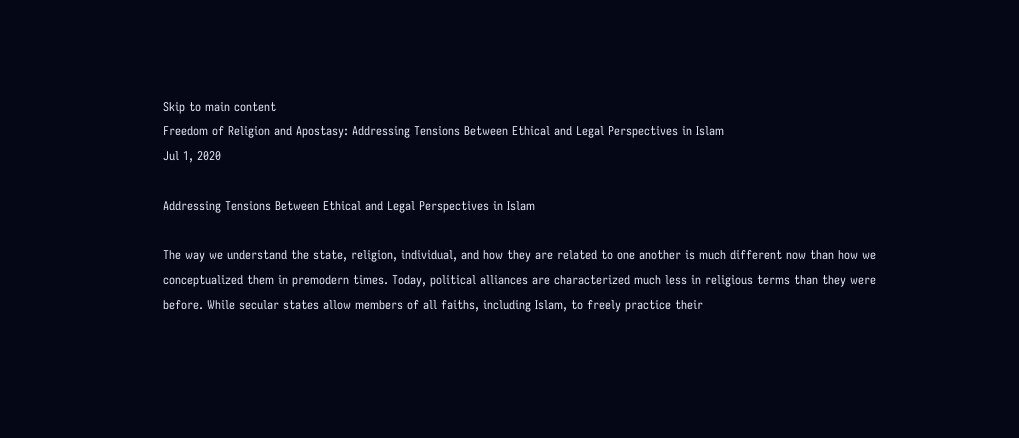Skip to main content
Freedom of Religion and Apostasy: Addressing Tensions Between Ethical and Legal Perspectives in Islam
Jul 1, 2020

Addressing Tensions Between Ethical and Legal Perspectives in Islam

The way we understand the state, religion, individual, and how they are related to one another is much different now than how we conceptualized them in premodern times. Today, political alliances are characterized much less in religious terms than they were before. While secular states allow members of all faiths, including Islam, to freely practice their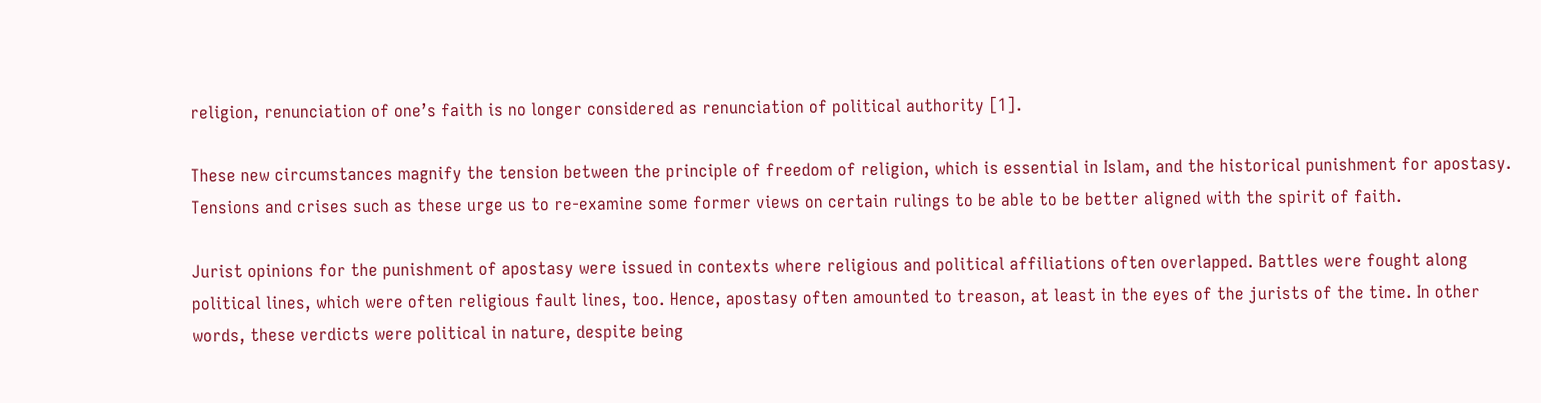religion, renunciation of one’s faith is no longer considered as renunciation of political authority [1].

These new circumstances magnify the tension between the principle of freedom of religion, which is essential in Islam, and the historical punishment for apostasy. Tensions and crises such as these urge us to re-examine some former views on certain rulings to be able to be better aligned with the spirit of faith.

Jurist opinions for the punishment of apostasy were issued in contexts where religious and political affiliations often overlapped. Battles were fought along political lines, which were often religious fault lines, too. Hence, apostasy often amounted to treason, at least in the eyes of the jurists of the time. In other words, these verdicts were political in nature, despite being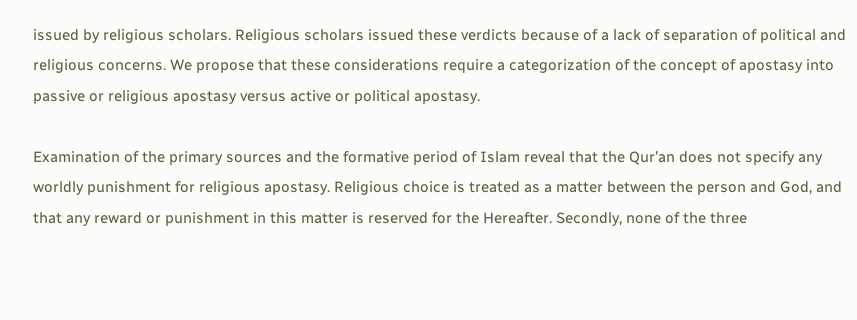issued by religious scholars. Religious scholars issued these verdicts because of a lack of separation of political and religious concerns. We propose that these considerations require a categorization of the concept of apostasy into passive or religious apostasy versus active or political apostasy.

Examination of the primary sources and the formative period of Islam reveal that the Qur’an does not specify any worldly punishment for religious apostasy. Religious choice is treated as a matter between the person and God, and that any reward or punishment in this matter is reserved for the Hereafter. Secondly, none of the three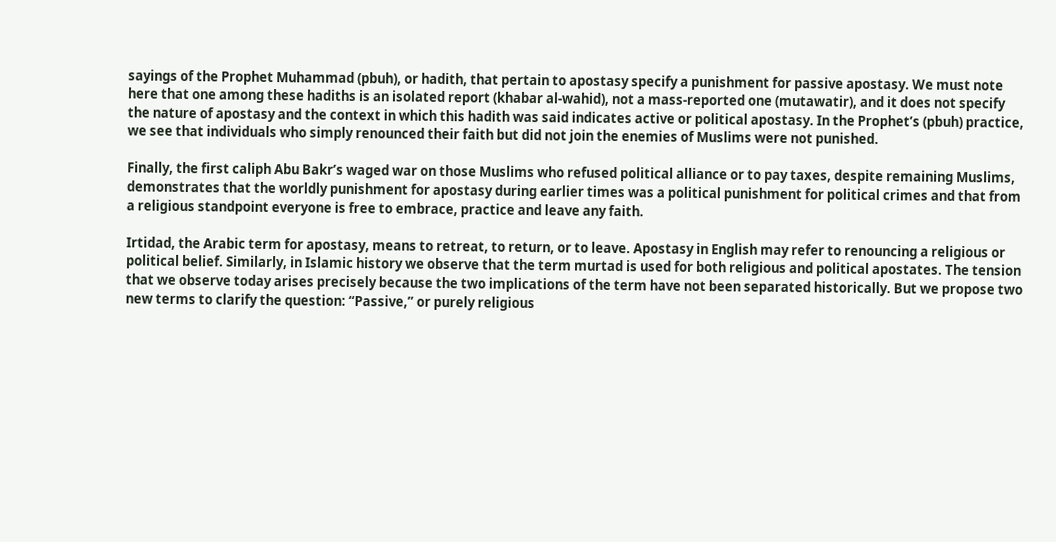sayings of the Prophet Muhammad (pbuh), or hadith, that pertain to apostasy specify a punishment for passive apostasy. We must note here that one among these hadiths is an isolated report (khabar al-wahid), not a mass-reported one (mutawatir), and it does not specify the nature of apostasy and the context in which this hadith was said indicates active or political apostasy. In the Prophet’s (pbuh) practice, we see that individuals who simply renounced their faith but did not join the enemies of Muslims were not punished.

Finally, the first caliph Abu Bakr’s waged war on those Muslims who refused political alliance or to pay taxes, despite remaining Muslims, demonstrates that the worldly punishment for apostasy during earlier times was a political punishment for political crimes and that from a religious standpoint everyone is free to embrace, practice and leave any faith.

Irtidad, the Arabic term for apostasy, means to retreat, to return, or to leave. Apostasy in English may refer to renouncing a religious or political belief. Similarly, in Islamic history we observe that the term murtad is used for both religious and political apostates. The tension that we observe today arises precisely because the two implications of the term have not been separated historically. But we propose two new terms to clarify the question: “Passive,” or purely religious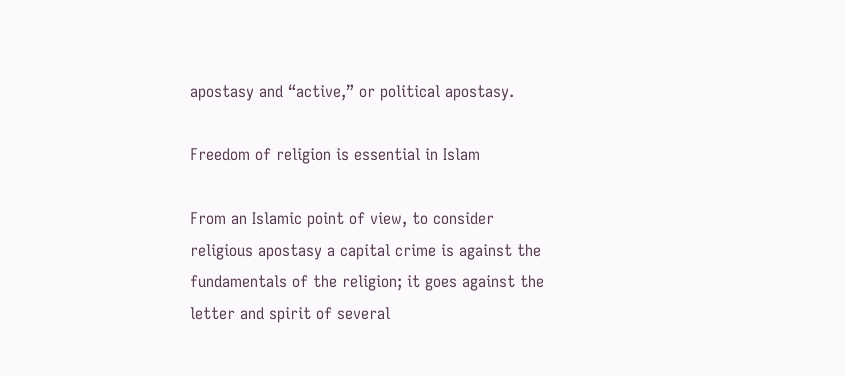apostasy and “active,” or political apostasy.

Freedom of religion is essential in Islam

From an Islamic point of view, to consider religious apostasy a capital crime is against the fundamentals of the religion; it goes against the letter and spirit of several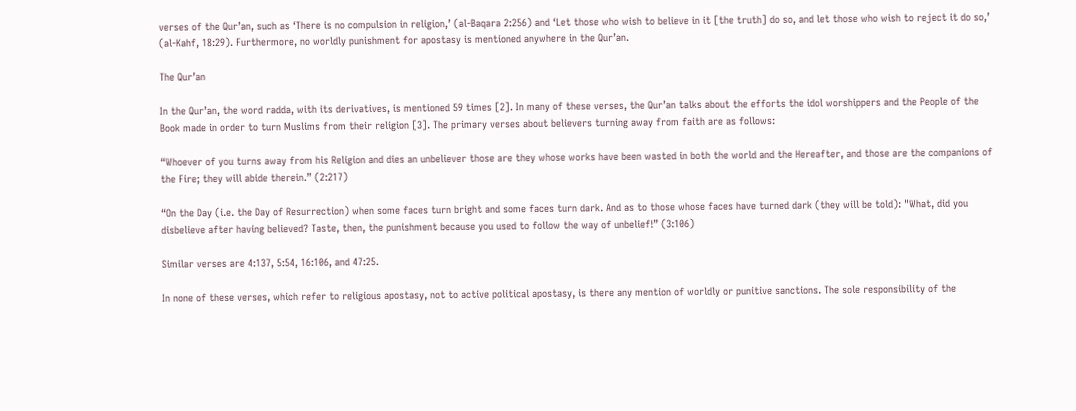verses of the Qur’an, such as ‘There is no compulsion in religion,’ (al-Baqara 2:256) and ‘Let those who wish to believe in it [the truth] do so, and let those who wish to reject it do so,’ (al-Kahf, 18:29). Furthermore, no worldly punishment for apostasy is mentioned anywhere in the Qur’an.

The Qur’an

In the Qur’an, the word radda, with its derivatives, is mentioned 59 times [2]. In many of these verses, the Qur’an talks about the efforts the idol worshippers and the People of the Book made in order to turn Muslims from their religion [3]. The primary verses about believers turning away from faith are as follows:

“Whoever of you turns away from his Religion and dies an unbeliever those are they whose works have been wasted in both the world and the Hereafter, and those are the companions of the Fire; they will abide therein.” (2:217)

“On the Day (i.e. the Day of Resurrection) when some faces turn bright and some faces turn dark. And as to those whose faces have turned dark (they will be told): "What, did you disbelieve after having believed? Taste, then, the punishment because you used to follow the way of unbelief!” (3:106)

Similar verses are 4:137, 5:54, 16:106, and 47:25.

In none of these verses, which refer to religious apostasy, not to active political apostasy, is there any mention of worldly or punitive sanctions. The sole responsibility of the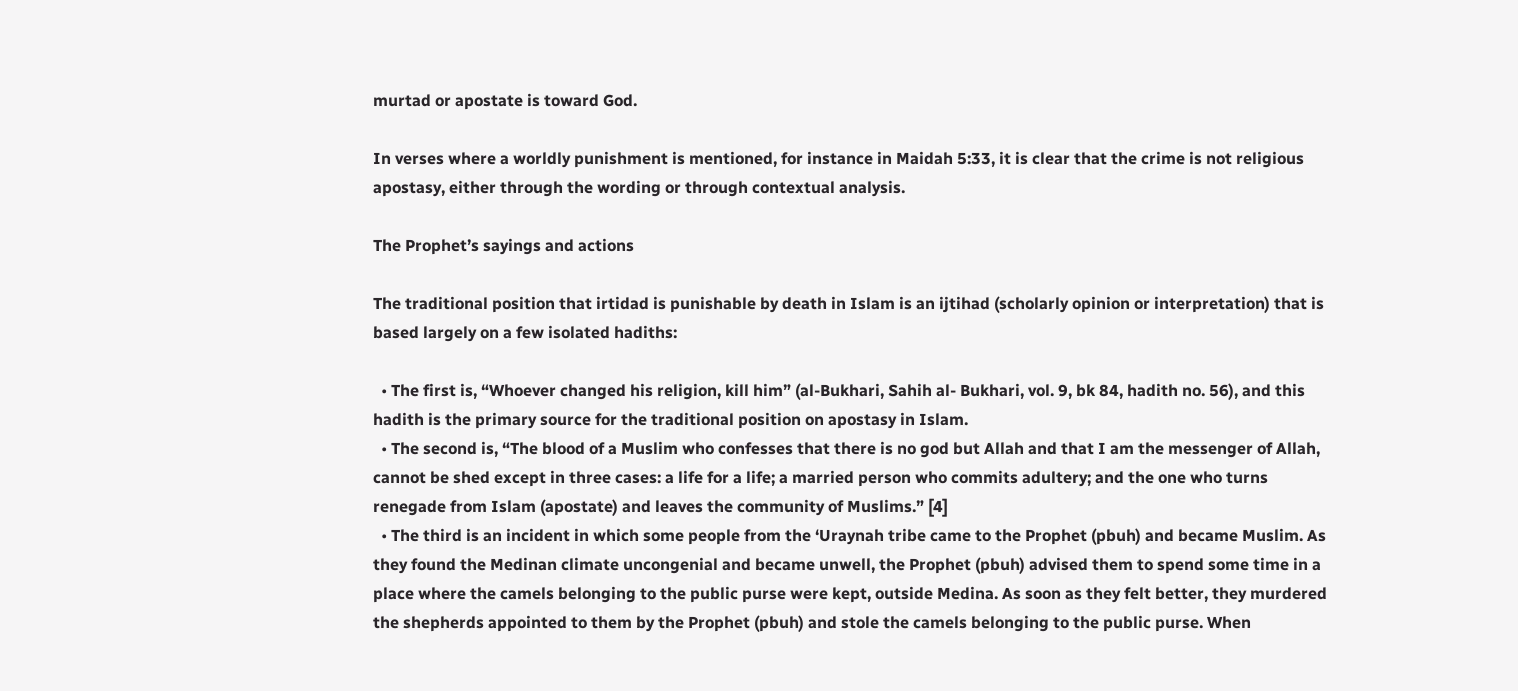murtad or apostate is toward God.

In verses where a worldly punishment is mentioned, for instance in Maidah 5:33, it is clear that the crime is not religious apostasy, either through the wording or through contextual analysis.

The Prophet’s sayings and actions

The traditional position that irtidad is punishable by death in Islam is an ijtihad (scholarly opinion or interpretation) that is based largely on a few isolated hadiths:

  • The first is, “Whoever changed his religion, kill him” (al-Bukhari, Sahih al- Bukhari, vol. 9, bk 84, hadith no. 56), and this hadith is the primary source for the traditional position on apostasy in Islam.
  • The second is, “The blood of a Muslim who confesses that there is no god but Allah and that I am the messenger of Allah, cannot be shed except in three cases: a life for a life; a married person who commits adultery; and the one who turns renegade from Islam (apostate) and leaves the community of Muslims.” [4]
  • The third is an incident in which some people from the ‘Uraynah tribe came to the Prophet (pbuh) and became Muslim. As they found the Medinan climate uncongenial and became unwell, the Prophet (pbuh) advised them to spend some time in a place where the camels belonging to the public purse were kept, outside Medina. As soon as they felt better, they murdered the shepherds appointed to them by the Prophet (pbuh) and stole the camels belonging to the public purse. When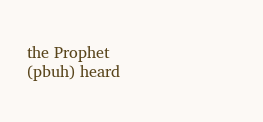the Prophet (pbuh) heard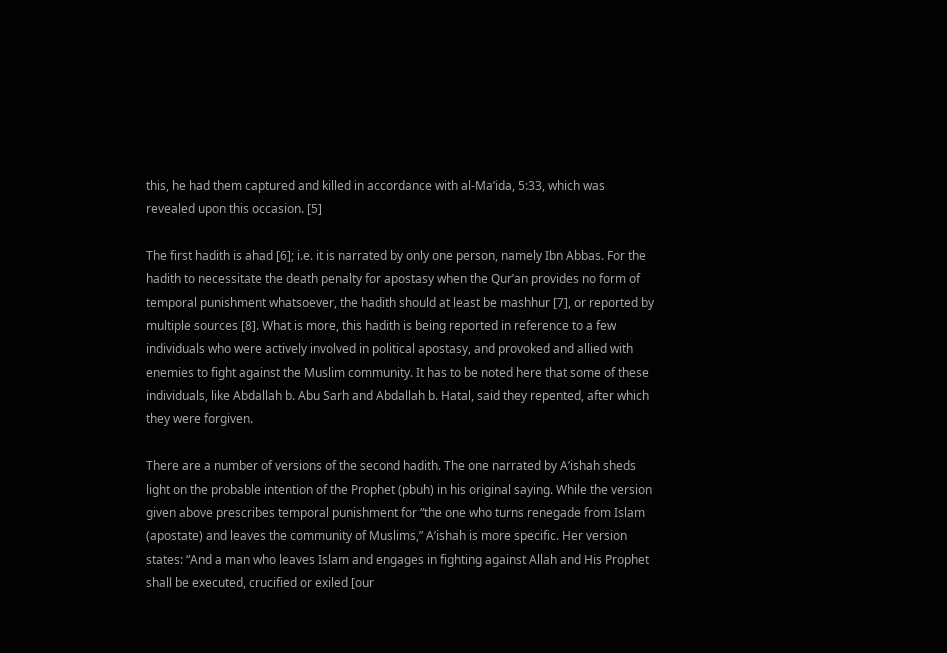this, he had them captured and killed in accordance with al-Ma’ida, 5:33, which was revealed upon this occasion. [5]

The first hadith is ahad [6]; i.e. it is narrated by only one person, namely Ibn Abbas. For the hadith to necessitate the death penalty for apostasy when the Qur’an provides no form of temporal punishment whatsoever, the hadith should at least be mashhur [7], or reported by multiple sources [8]. What is more, this hadith is being reported in reference to a few individuals who were actively involved in political apostasy, and provoked and allied with enemies to fight against the Muslim community. It has to be noted here that some of these individuals, like Abdallah b. Abu Sarh and Abdallah b. Hatal, said they repented, after which they were forgiven.

There are a number of versions of the second hadith. The one narrated by A’ishah sheds light on the probable intention of the Prophet (pbuh) in his original saying. While the version given above prescribes temporal punishment for “the one who turns renegade from Islam (apostate) and leaves the community of Muslims,” A’ishah is more specific. Her version states: “And a man who leaves Islam and engages in fighting against Allah and His Prophet shall be executed, crucified or exiled [our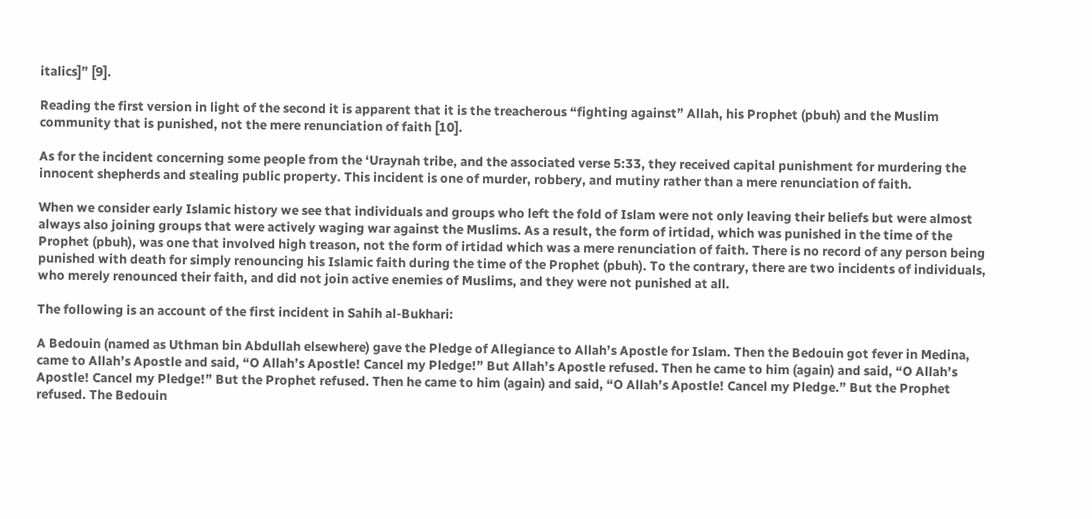italics]” [9].

Reading the first version in light of the second it is apparent that it is the treacherous “fighting against” Allah, his Prophet (pbuh) and the Muslim community that is punished, not the mere renunciation of faith [10].

As for the incident concerning some people from the ‘Uraynah tribe, and the associated verse 5:33, they received capital punishment for murdering the innocent shepherds and stealing public property. This incident is one of murder, robbery, and mutiny rather than a mere renunciation of faith.

When we consider early Islamic history we see that individuals and groups who left the fold of Islam were not only leaving their beliefs but were almost always also joining groups that were actively waging war against the Muslims. As a result, the form of irtidad, which was punished in the time of the Prophet (pbuh), was one that involved high treason, not the form of irtidad which was a mere renunciation of faith. There is no record of any person being punished with death for simply renouncing his Islamic faith during the time of the Prophet (pbuh). To the contrary, there are two incidents of individuals, who merely renounced their faith, and did not join active enemies of Muslims, and they were not punished at all.

The following is an account of the first incident in Sahih al-Bukhari:

A Bedouin (named as Uthman bin Abdullah elsewhere) gave the Pledge of Allegiance to Allah’s Apostle for Islam. Then the Bedouin got fever in Medina, came to Allah’s Apostle and said, “O Allah’s Apostle! Cancel my Pledge!” But Allah’s Apostle refused. Then he came to him (again) and said, “O Allah’s Apostle! Cancel my Pledge!” But the Prophet refused. Then he came to him (again) and said, “O Allah’s Apostle! Cancel my Pledge.” But the Prophet refused. The Bedouin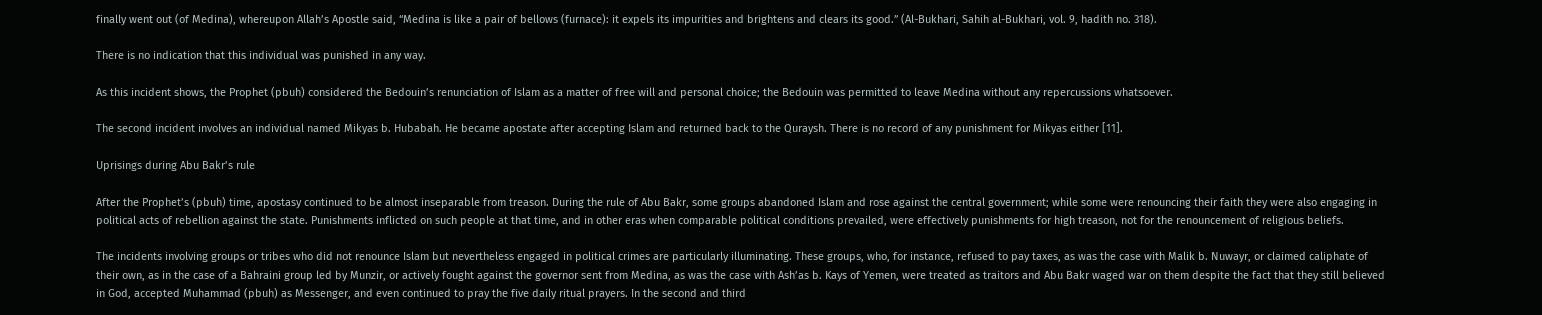finally went out (of Medina), whereupon Allah’s Apostle said, “Medina is like a pair of bellows (furnace): it expels its impurities and brightens and clears its good.” (Al-Bukhari, Sahih al-Bukhari, vol. 9, hadith no. 318).

There is no indication that this individual was punished in any way.

As this incident shows, the Prophet (pbuh) considered the Bedouin’s renunciation of Islam as a matter of free will and personal choice; the Bedouin was permitted to leave Medina without any repercussions whatsoever.

The second incident involves an individual named Mikyas b. Hubabah. He became apostate after accepting Islam and returned back to the Quraysh. There is no record of any punishment for Mikyas either [11].

Uprisings during Abu Bakr’s rule

After the Prophet’s (pbuh) time, apostasy continued to be almost inseparable from treason. During the rule of Abu Bakr, some groups abandoned Islam and rose against the central government; while some were renouncing their faith they were also engaging in political acts of rebellion against the state. Punishments inflicted on such people at that time, and in other eras when comparable political conditions prevailed, were effectively punishments for high treason, not for the renouncement of religious beliefs.

The incidents involving groups or tribes who did not renounce Islam but nevertheless engaged in political crimes are particularly illuminating. These groups, who, for instance, refused to pay taxes, as was the case with Malik b. Nuwayr, or claimed caliphate of their own, as in the case of a Bahraini group led by Munzir, or actively fought against the governor sent from Medina, as was the case with Ash’as b. Kays of Yemen, were treated as traitors and Abu Bakr waged war on them despite the fact that they still believed in God, accepted Muhammad (pbuh) as Messenger, and even continued to pray the five daily ritual prayers. In the second and third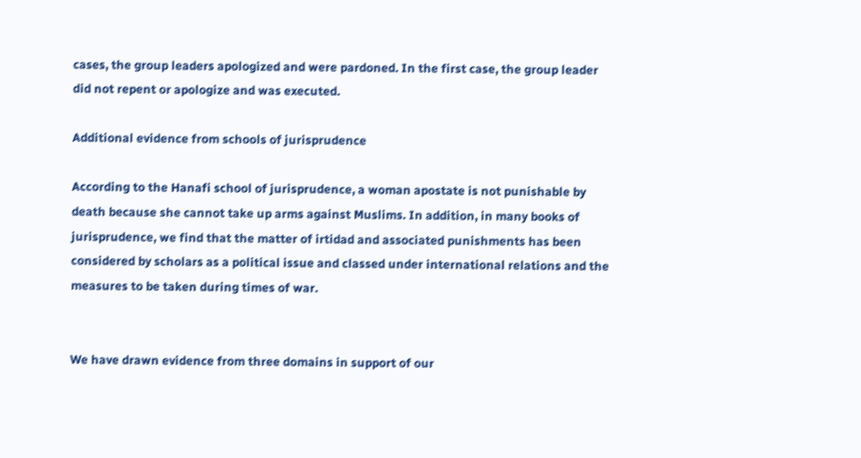cases, the group leaders apologized and were pardoned. In the first case, the group leader did not repent or apologize and was executed.

Additional evidence from schools of jurisprudence

According to the Hanafi school of jurisprudence, a woman apostate is not punishable by death because she cannot take up arms against Muslims. In addition, in many books of jurisprudence, we find that the matter of irtidad and associated punishments has been considered by scholars as a political issue and classed under international relations and the measures to be taken during times of war.


We have drawn evidence from three domains in support of our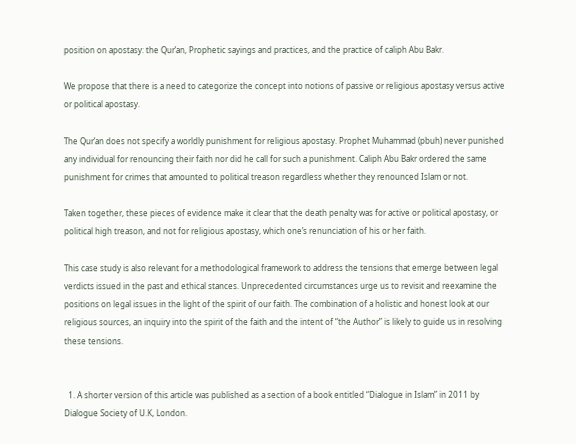position on apostasy: the Qur’an, Prophetic sayings and practices, and the practice of caliph Abu Bakr.

We propose that there is a need to categorize the concept into notions of passive or religious apostasy versus active or political apostasy.

The Qur’an does not specify a worldly punishment for religious apostasy. Prophet Muhammad (pbuh) never punished any individual for renouncing their faith nor did he call for such a punishment. Caliph Abu Bakr ordered the same punishment for crimes that amounted to political treason regardless whether they renounced Islam or not.

Taken together, these pieces of evidence make it clear that the death penalty was for active or political apostasy, or political high treason, and not for religious apostasy, which one’s renunciation of his or her faith.

This case study is also relevant for a methodological framework to address the tensions that emerge between legal verdicts issued in the past and ethical stances. Unprecedented circumstances urge us to revisit and reexamine the positions on legal issues in the light of the spirit of our faith. The combination of a holistic and honest look at our religious sources, an inquiry into the spirit of the faith and the intent of “the Author” is likely to guide us in resolving these tensions.


  1. A shorter version of this article was published as a section of a book entitled “Dialogue in Islam” in 2011 by Dialogue Society of U.K, London.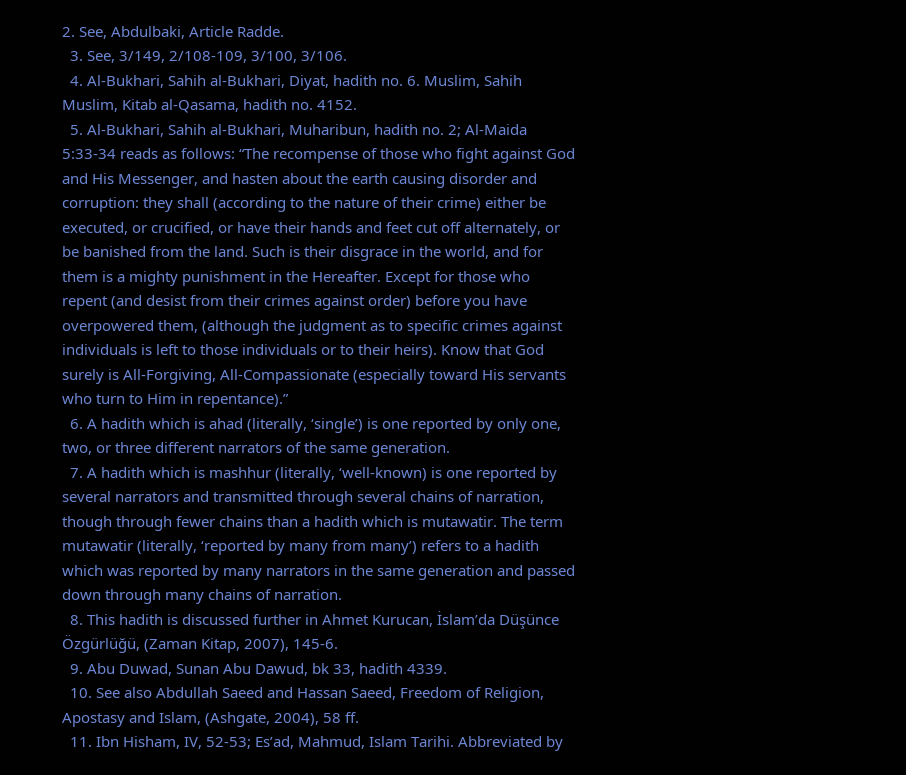2. See, Abdulbaki, Article Radde.
  3. See, 3/149, 2/108-109, 3/100, 3/106.
  4. Al-Bukhari, Sahih al-Bukhari, Diyat, hadith no. 6. Muslim, Sahih Muslim, Kitab al-Qasama, hadith no. 4152.
  5. Al-Bukhari, Sahih al-Bukhari, Muharibun, hadith no. 2; Al-Maida 5:33-34 reads as follows: “The recompense of those who fight against God and His Messenger, and hasten about the earth causing disorder and corruption: they shall (according to the nature of their crime) either be executed, or crucified, or have their hands and feet cut off alternately, or be banished from the land. Such is their disgrace in the world, and for them is a mighty punishment in the Hereafter. Except for those who repent (and desist from their crimes against order) before you have overpowered them, (although the judgment as to specific crimes against individuals is left to those individuals or to their heirs). Know that God surely is All-Forgiving, All-Compassionate (especially toward His servants who turn to Him in repentance).”
  6. A hadith which is ahad (literally, ‘single’) is one reported by only one, two, or three different narrators of the same generation.
  7. A hadith which is mashhur (literally, ‘well-known) is one reported by several narrators and transmitted through several chains of narration, though through fewer chains than a hadith which is mutawatir. The term mutawatir (literally, ‘reported by many from many’) refers to a hadith which was reported by many narrators in the same generation and passed down through many chains of narration.
  8. This hadith is discussed further in Ahmet Kurucan, İslam’da Düşünce Özgürlüğü, (Zaman Kitap, 2007), 145-6.
  9. Abu Duwad, Sunan Abu Dawud, bk 33, hadith 4339.
  10. See also Abdullah Saeed and Hassan Saeed, Freedom of Religion, Apostasy and Islam, (Ashgate, 2004), 58 ff.
  11. Ibn Hisham, IV, 52-53; Es’ad, Mahmud, Islam Tarihi. Abbreviated by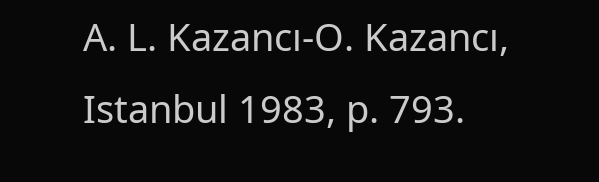A. L. Kazancı-O. Kazancı, Istanbul 1983, p. 793.